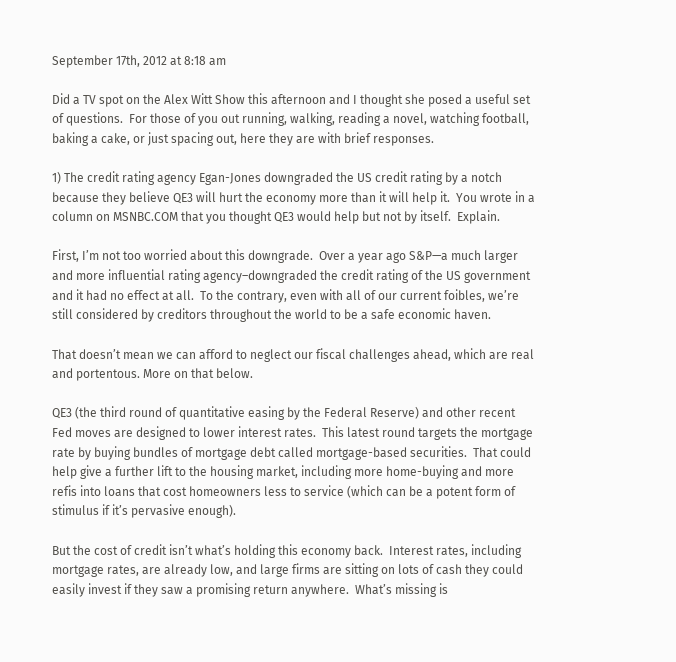September 17th, 2012 at 8:18 am

Did a TV spot on the Alex Witt Show this afternoon and I thought she posed a useful set of questions.  For those of you out running, walking, reading a novel, watching football, baking a cake, or just spacing out, here they are with brief responses.

1) The credit rating agency Egan-Jones downgraded the US credit rating by a notch because they believe QE3 will hurt the economy more than it will help it.  You wrote in a column on MSNBC.COM that you thought QE3 would help but not by itself.  Explain.

First, I’m not too worried about this downgrade.  Over a year ago S&P—a much larger and more influential rating agency–downgraded the credit rating of the US government and it had no effect at all.  To the contrary, even with all of our current foibles, we’re still considered by creditors throughout the world to be a safe economic haven.

That doesn’t mean we can afford to neglect our fiscal challenges ahead, which are real and portentous. More on that below.

QE3 (the third round of quantitative easing by the Federal Reserve) and other recent Fed moves are designed to lower interest rates.  This latest round targets the mortgage rate by buying bundles of mortgage debt called mortgage-based securities.  That could help give a further lift to the housing market, including more home-buying and more refis into loans that cost homeowners less to service (which can be a potent form of stimulus if it’s pervasive enough).

But the cost of credit isn’t what’s holding this economy back.  Interest rates, including mortgage rates, are already low, and large firms are sitting on lots of cash they could easily invest if they saw a promising return anywhere.  What’s missing is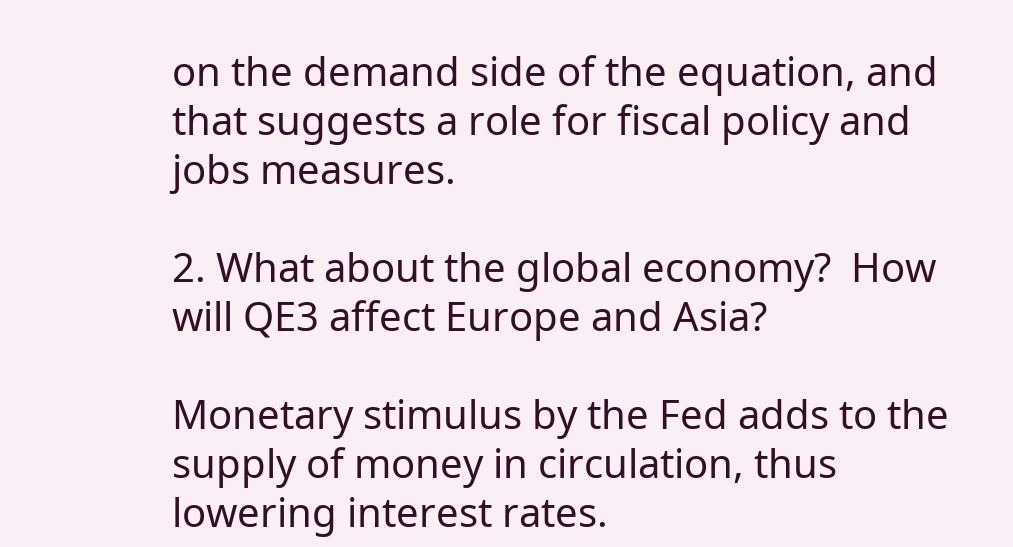on the demand side of the equation, and that suggests a role for fiscal policy and jobs measures.

2. What about the global economy?  How will QE3 affect Europe and Asia?

Monetary stimulus by the Fed adds to the supply of money in circulation, thus lowering interest rates.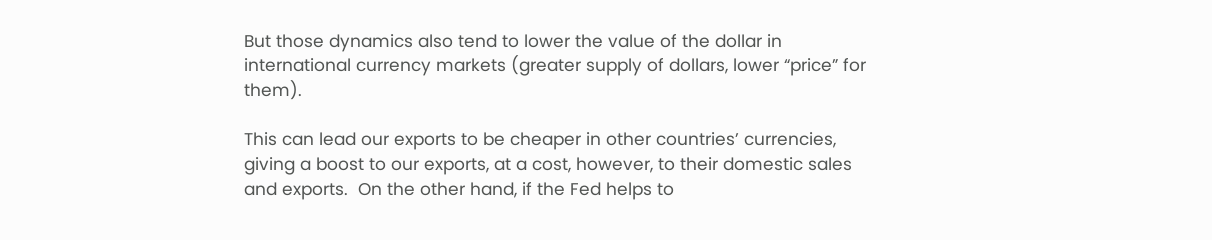But those dynamics also tend to lower the value of the dollar in international currency markets (greater supply of dollars, lower “price” for them).

This can lead our exports to be cheaper in other countries’ currencies, giving a boost to our exports, at a cost, however, to their domestic sales and exports.  On the other hand, if the Fed helps to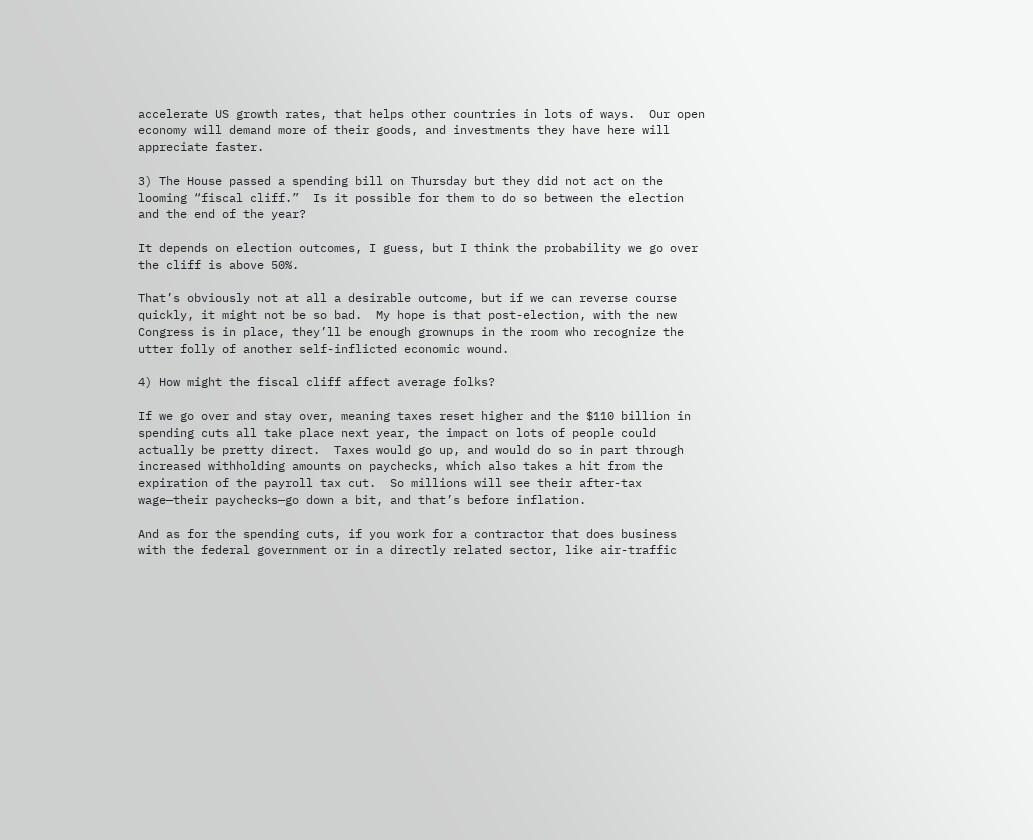accelerate US growth rates, that helps other countries in lots of ways.  Our open economy will demand more of their goods, and investments they have here will appreciate faster.

3) The House passed a spending bill on Thursday but they did not act on the looming “fiscal cliff.”  Is it possible for them to do so between the election and the end of the year?

It depends on election outcomes, I guess, but I think the probability we go over the cliff is above 50%.

That’s obviously not at all a desirable outcome, but if we can reverse course quickly, it might not be so bad.  My hope is that post-election, with the new Congress is in place, they’ll be enough grownups in the room who recognize the utter folly of another self-inflicted economic wound.

4) How might the fiscal cliff affect average folks?

If we go over and stay over, meaning taxes reset higher and the $110 billion in spending cuts all take place next year, the impact on lots of people could actually be pretty direct.  Taxes would go up, and would do so in part through increased withholding amounts on paychecks, which also takes a hit from the expiration of the payroll tax cut.  So millions will see their after-tax wage—their paychecks—go down a bit, and that’s before inflation.

And as for the spending cuts, if you work for a contractor that does business with the federal government or in a directly related sector, like air-traffic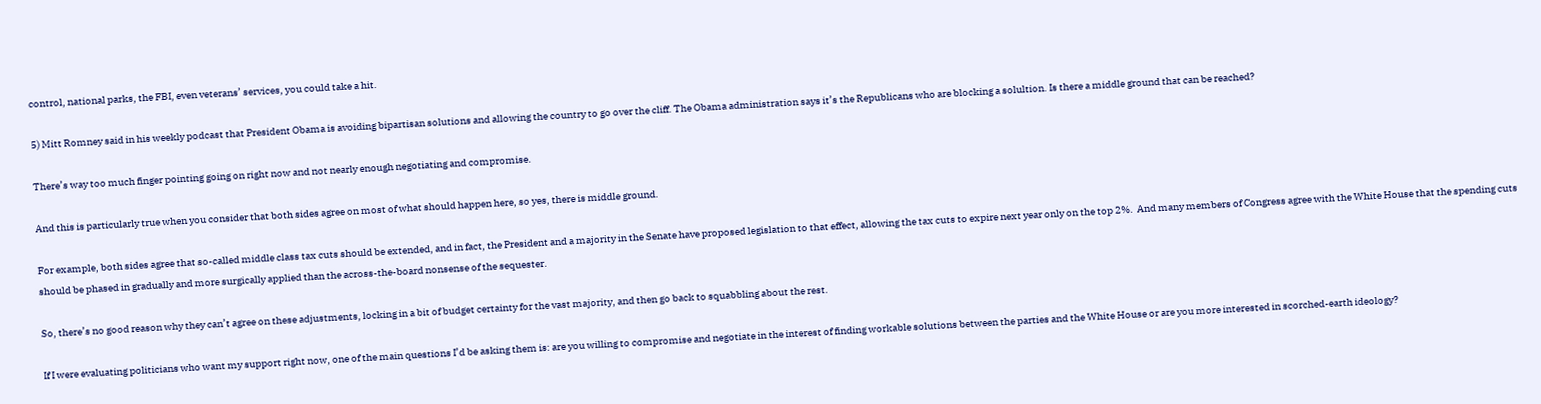control, national parks, the FBI, even veterans’ services, you could take a hit.

5) Mitt Romney said in his weekly podcast that President Obama is avoiding bipartisan solutions and allowing the country to go over the cliff. The Obama administration says it’s the Republicans who are blocking a solultion. Is there a middle ground that can be reached?

There’s way too much finger pointing going on right now and not nearly enough negotiating and compromise.

And this is particularly true when you consider that both sides agree on most of what should happen here, so yes, there is middle ground.

For example, both sides agree that so-called middle class tax cuts should be extended, and in fact, the President and a majority in the Senate have proposed legislation to that effect, allowing the tax cuts to expire next year only on the top 2%.  And many members of Congress agree with the White House that the spending cuts should be phased in gradually and more surgically applied than the across-the-board nonsense of the sequester.

So, there’s no good reason why they can’t agree on these adjustments, locking in a bit of budget certainty for the vast majority, and then go back to squabbling about the rest.

If I were evaluating politicians who want my support right now, one of the main questions I’d be asking them is: are you willing to compromise and negotiate in the interest of finding workable solutions between the parties and the White House or are you more interested in scorched-earth ideology?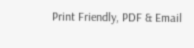Print Friendly, PDF & Email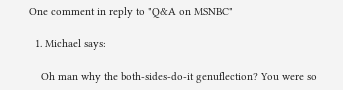One comment in reply to "Q&A on MSNBC"

  1. Michael says:

    Oh man why the both-sides-do-it genuflection? You were so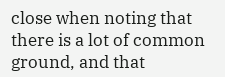close when noting that there is a lot of common ground, and that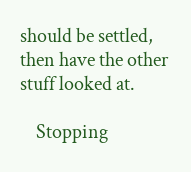should be settled, then have the other stuff looked at.

    Stopping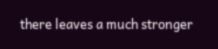there leaves a much stronger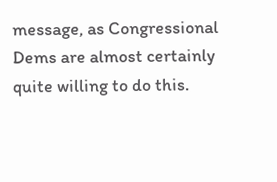message, as Congressional Dems are almost certainly quite willing to do this.